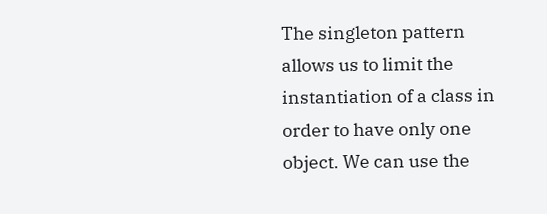The singleton pattern allows us to limit the instantiation of a class in order to have only one object. We can use the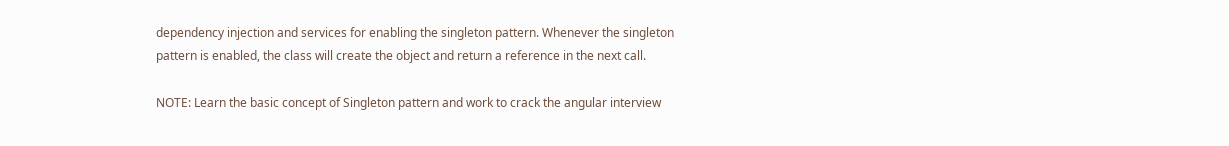dependency injection and services for enabling the singleton pattern. Whenever the singleton pattern is enabled, the class will create the object and return a reference in the next call.

NOTE: Learn the basic concept of Singleton pattern and work to crack the angular interview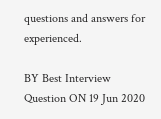questions and answers for experienced.

BY Best Interview Question ON 19 Jun 2020